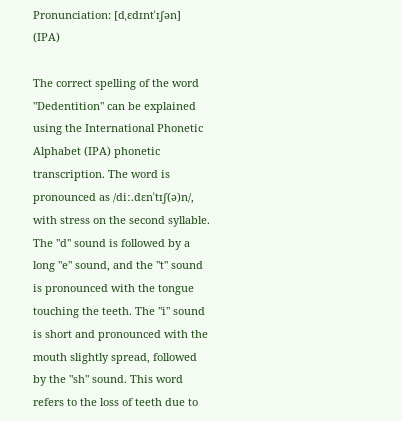Pronunciation: [dˌɛdɪntˈɪʃən] (IPA)

The correct spelling of the word "Dedentition" can be explained using the International Phonetic Alphabet (IPA) phonetic transcription. The word is pronounced as /diː.dɛnˈtɪʃ(ə)n/, with stress on the second syllable. The "d" sound is followed by a long "e" sound, and the "t" sound is pronounced with the tongue touching the teeth. The "i" sound is short and pronounced with the mouth slightly spread, followed by the "sh" sound. This word refers to the loss of teeth due to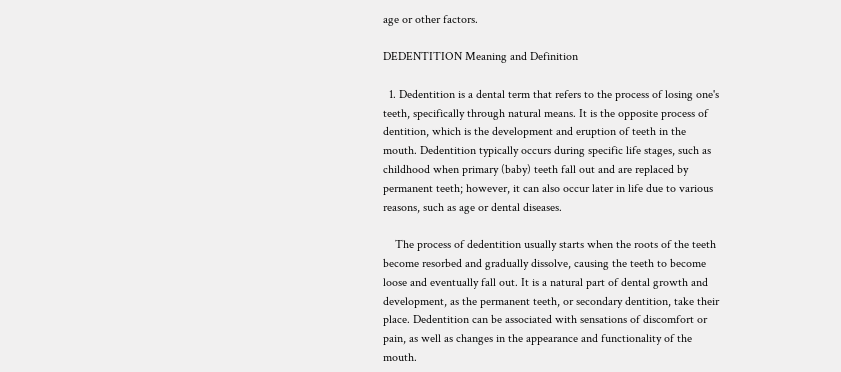age or other factors.

DEDENTITION Meaning and Definition

  1. Dedentition is a dental term that refers to the process of losing one's teeth, specifically through natural means. It is the opposite process of dentition, which is the development and eruption of teeth in the mouth. Dedentition typically occurs during specific life stages, such as childhood when primary (baby) teeth fall out and are replaced by permanent teeth; however, it can also occur later in life due to various reasons, such as age or dental diseases.

    The process of dedentition usually starts when the roots of the teeth become resorbed and gradually dissolve, causing the teeth to become loose and eventually fall out. It is a natural part of dental growth and development, as the permanent teeth, or secondary dentition, take their place. Dedentition can be associated with sensations of discomfort or pain, as well as changes in the appearance and functionality of the mouth.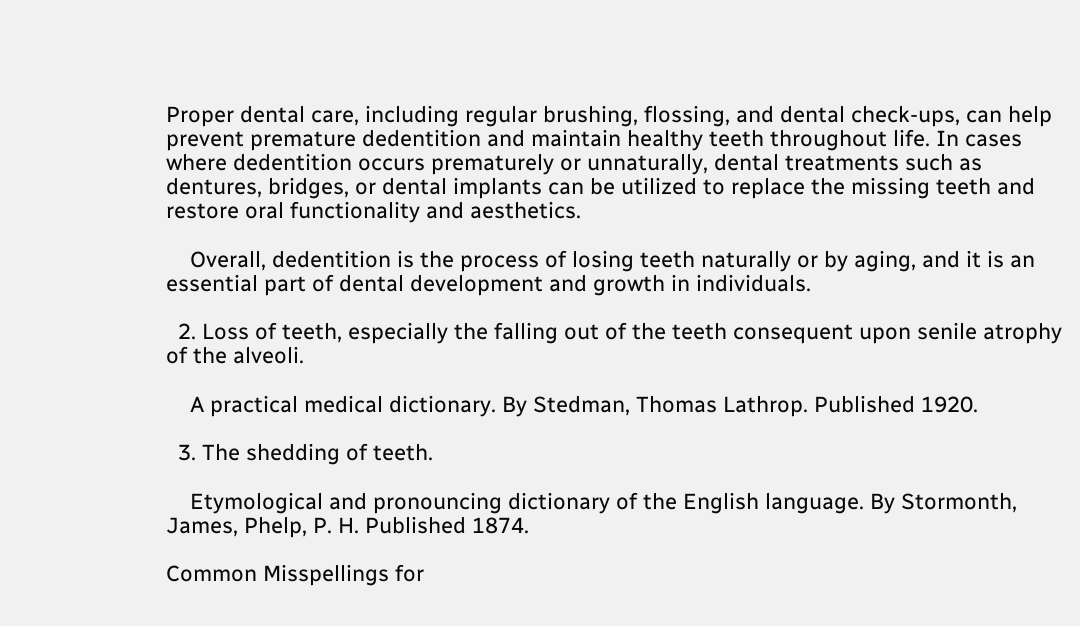Proper dental care, including regular brushing, flossing, and dental check-ups, can help prevent premature dedentition and maintain healthy teeth throughout life. In cases where dedentition occurs prematurely or unnaturally, dental treatments such as dentures, bridges, or dental implants can be utilized to replace the missing teeth and restore oral functionality and aesthetics.

    Overall, dedentition is the process of losing teeth naturally or by aging, and it is an essential part of dental development and growth in individuals.

  2. Loss of teeth, especially the falling out of the teeth consequent upon senile atrophy of the alveoli.

    A practical medical dictionary. By Stedman, Thomas Lathrop. Published 1920.

  3. The shedding of teeth.

    Etymological and pronouncing dictionary of the English language. By Stormonth, James, Phelp, P. H. Published 1874.

Common Misspellings for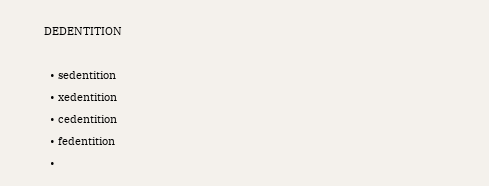DEDENTITION

  • sedentition
  • xedentition
  • cedentition
  • fedentition
  •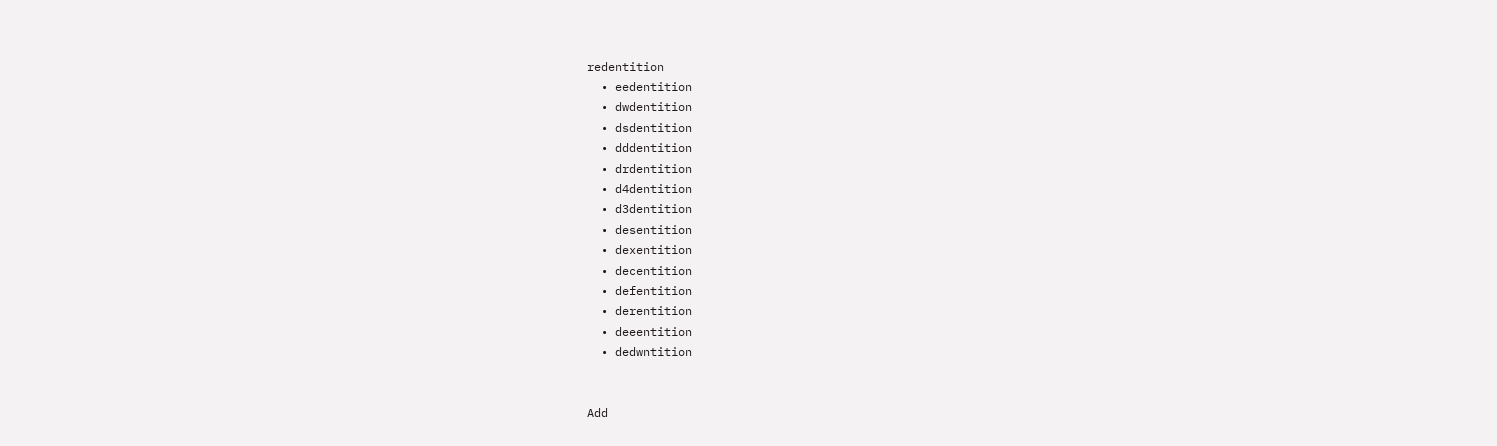redentition
  • eedentition
  • dwdentition
  • dsdentition
  • dddentition
  • drdentition
  • d4dentition
  • d3dentition
  • desentition
  • dexentition
  • decentition
  • defentition
  • derentition
  • deeentition
  • dedwntition


Add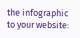the infographic to your website: